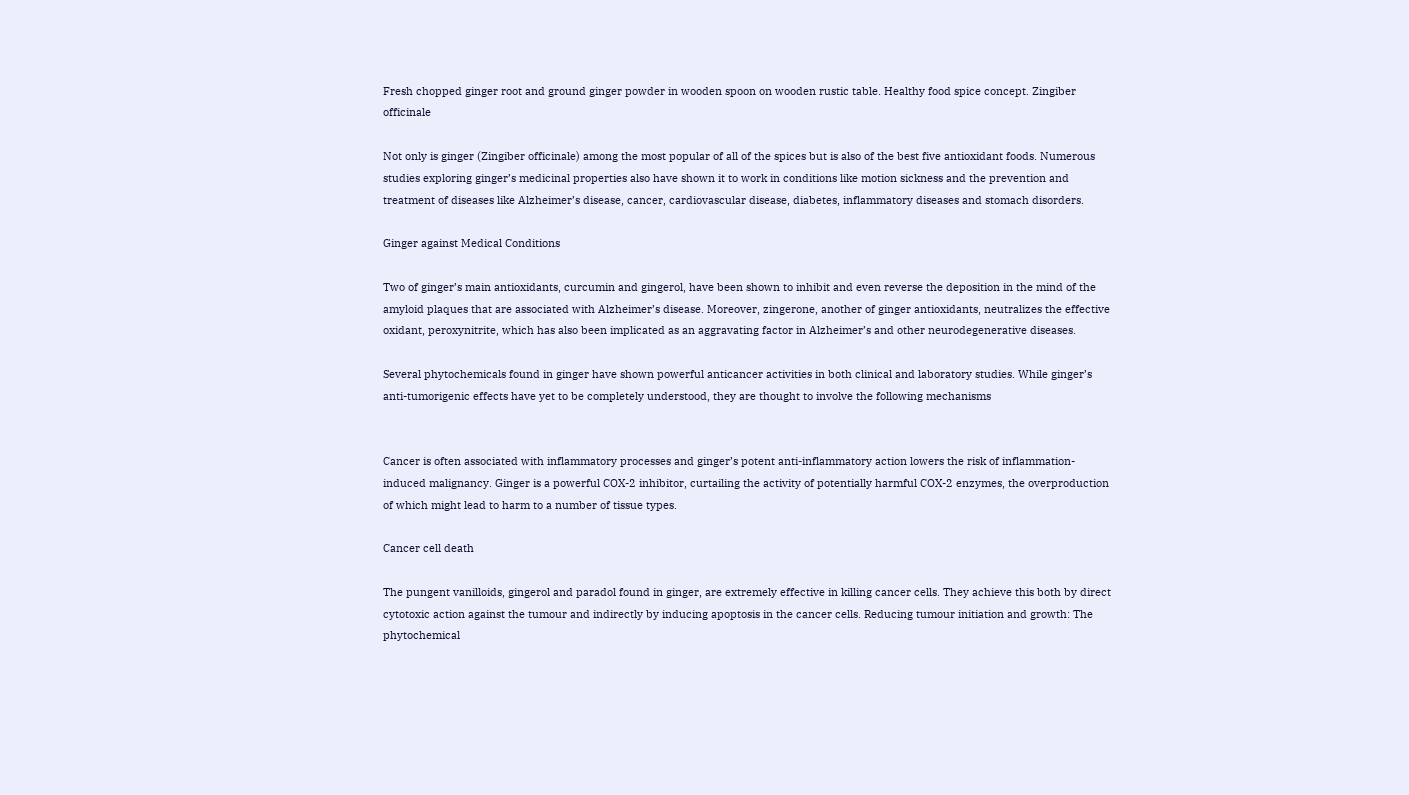Fresh chopped ginger root and ground ginger powder in wooden spoon on wooden rustic table. Healthy food spice concept. Zingiber officinale

Not only is ginger (Zingiber officinale) among the most popular of all of the spices but is also of the best five antioxidant foods. Numerous studies exploring ginger’s medicinal properties also have shown it to work in conditions like motion sickness and the prevention and treatment of diseases like Alzheimer’s disease, cancer, cardiovascular disease, diabetes, inflammatory diseases and stomach disorders.

Ginger against Medical Conditions

Two of ginger’s main antioxidants, curcumin and gingerol, have been shown to inhibit and even reverse the deposition in the mind of the amyloid plaques that are associated with Alzheimer’s disease. Moreover, zingerone, another of ginger antioxidants, neutralizes the effective oxidant, peroxynitrite, which has also been implicated as an aggravating factor in Alzheimer’s and other neurodegenerative diseases.

Several phytochemicals found in ginger have shown powerful anticancer activities in both clinical and laboratory studies. While ginger’s anti-tumorigenic effects have yet to be completely understood, they are thought to involve the following mechanisms


Cancer is often associated with inflammatory processes and ginger’s potent anti-inflammatory action lowers the risk of inflammation-induced malignancy. Ginger is a powerful COX-2 inhibitor, curtailing the activity of potentially harmful COX-2 enzymes, the overproduction of which might lead to harm to a number of tissue types.

Cancer cell death

The pungent vanilloids, gingerol and paradol found in ginger, are extremely effective in killing cancer cells. They achieve this both by direct cytotoxic action against the tumour and indirectly by inducing apoptosis in the cancer cells. Reducing tumour initiation and growth: The phytochemical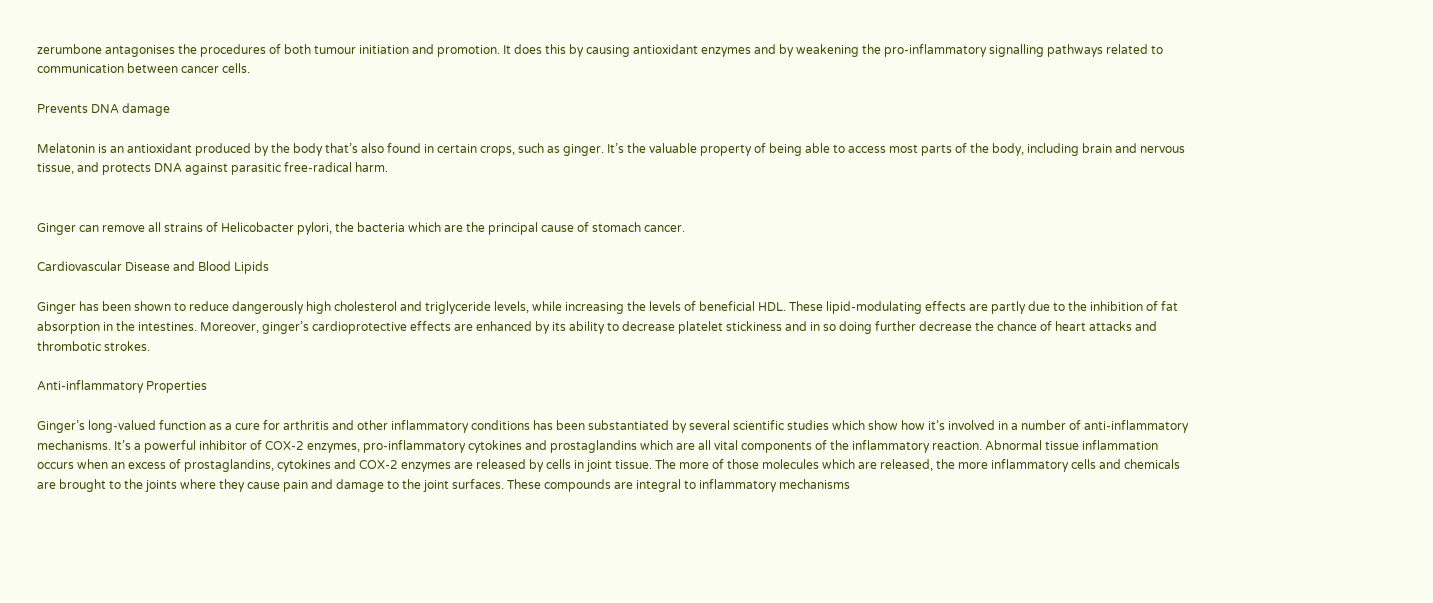zerumbone antagonises the procedures of both tumour initiation and promotion. It does this by causing antioxidant enzymes and by weakening the pro-inflammatory signalling pathways related to communication between cancer cells.

Prevents DNA damage

Melatonin is an antioxidant produced by the body that’s also found in certain crops, such as ginger. It’s the valuable property of being able to access most parts of the body, including brain and nervous tissue, and protects DNA against parasitic free-radical harm.


Ginger can remove all strains of Helicobacter pylori, the bacteria which are the principal cause of stomach cancer.

Cardiovascular Disease and Blood Lipids

Ginger has been shown to reduce dangerously high cholesterol and triglyceride levels, while increasing the levels of beneficial HDL. These lipid-modulating effects are partly due to the inhibition of fat absorption in the intestines. Moreover, ginger’s cardioprotective effects are enhanced by its ability to decrease platelet stickiness and in so doing further decrease the chance of heart attacks and thrombotic strokes.

Anti-inflammatory Properties

Ginger’s long-valued function as a cure for arthritis and other inflammatory conditions has been substantiated by several scientific studies which show how it’s involved in a number of anti-inflammatory mechanisms. It’s a powerful inhibitor of COX-2 enzymes, pro-inflammatory cytokines and prostaglandins which are all vital components of the inflammatory reaction. Abnormal tissue inflammation occurs when an excess of prostaglandins, cytokines and COX-2 enzymes are released by cells in joint tissue. The more of those molecules which are released, the more inflammatory cells and chemicals are brought to the joints where they cause pain and damage to the joint surfaces. These compounds are integral to inflammatory mechanisms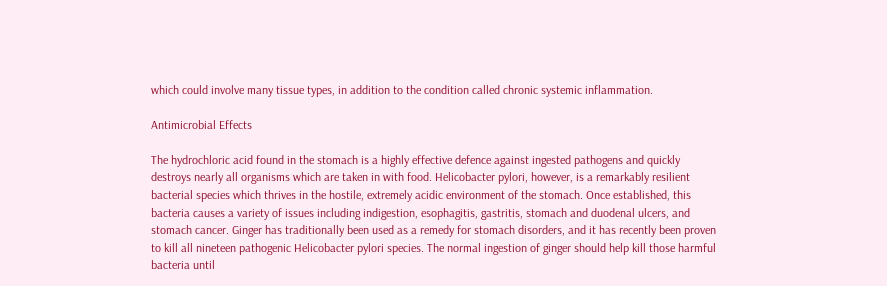which could involve many tissue types, in addition to the condition called chronic systemic inflammation.

Antimicrobial Effects

The hydrochloric acid found in the stomach is a highly effective defence against ingested pathogens and quickly destroys nearly all organisms which are taken in with food. Helicobacter pylori, however, is a remarkably resilient bacterial species which thrives in the hostile, extremely acidic environment of the stomach. Once established, this bacteria causes a variety of issues including indigestion, esophagitis, gastritis, stomach and duodenal ulcers, and stomach cancer. Ginger has traditionally been used as a remedy for stomach disorders, and it has recently been proven to kill all nineteen pathogenic Helicobacter pylori species. The normal ingestion of ginger should help kill those harmful bacteria until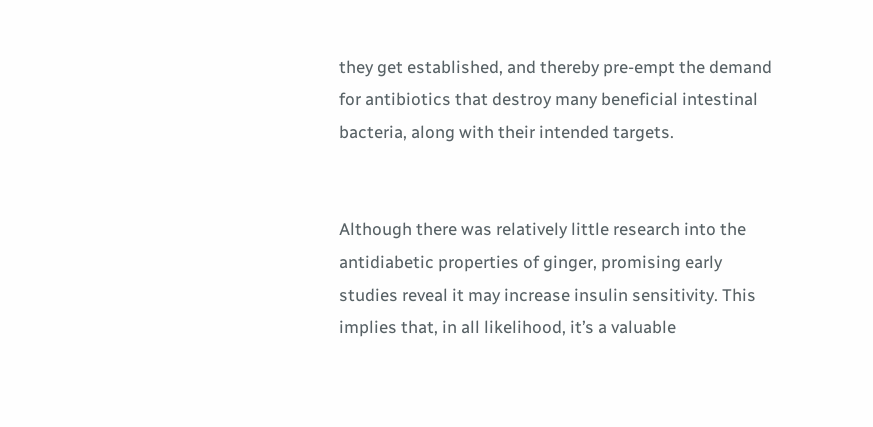they get established, and thereby pre-empt the demand for antibiotics that destroy many beneficial intestinal bacteria, along with their intended targets.


Although there was relatively little research into the antidiabetic properties of ginger, promising early studies reveal it may increase insulin sensitivity. This implies that, in all likelihood, it’s a valuable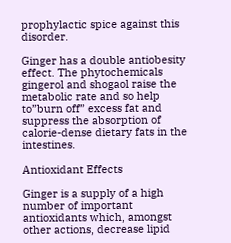prophylactic spice against this disorder.

Ginger has a double antiobesity effect. The phytochemicals gingerol and shogaol raise the metabolic rate and so help to”burn off” excess fat and suppress the absorption of calorie-dense dietary fats in the intestines.

Antioxidant Effects

Ginger is a supply of a high number of important antioxidants which, amongst other actions, decrease lipid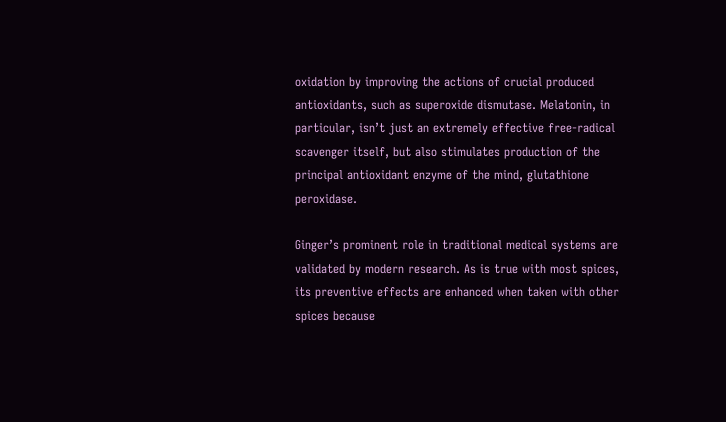oxidation by improving the actions of crucial produced antioxidants, such as superoxide dismutase. Melatonin, in particular, isn’t just an extremely effective free-radical scavenger itself, but also stimulates production of the principal antioxidant enzyme of the mind, glutathione peroxidase.

Ginger’s prominent role in traditional medical systems are validated by modern research. As is true with most spices, its preventive effects are enhanced when taken with other spices because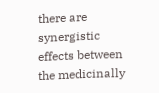there are synergistic effects between the medicinally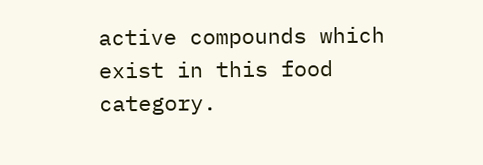active compounds which exist in this food category.